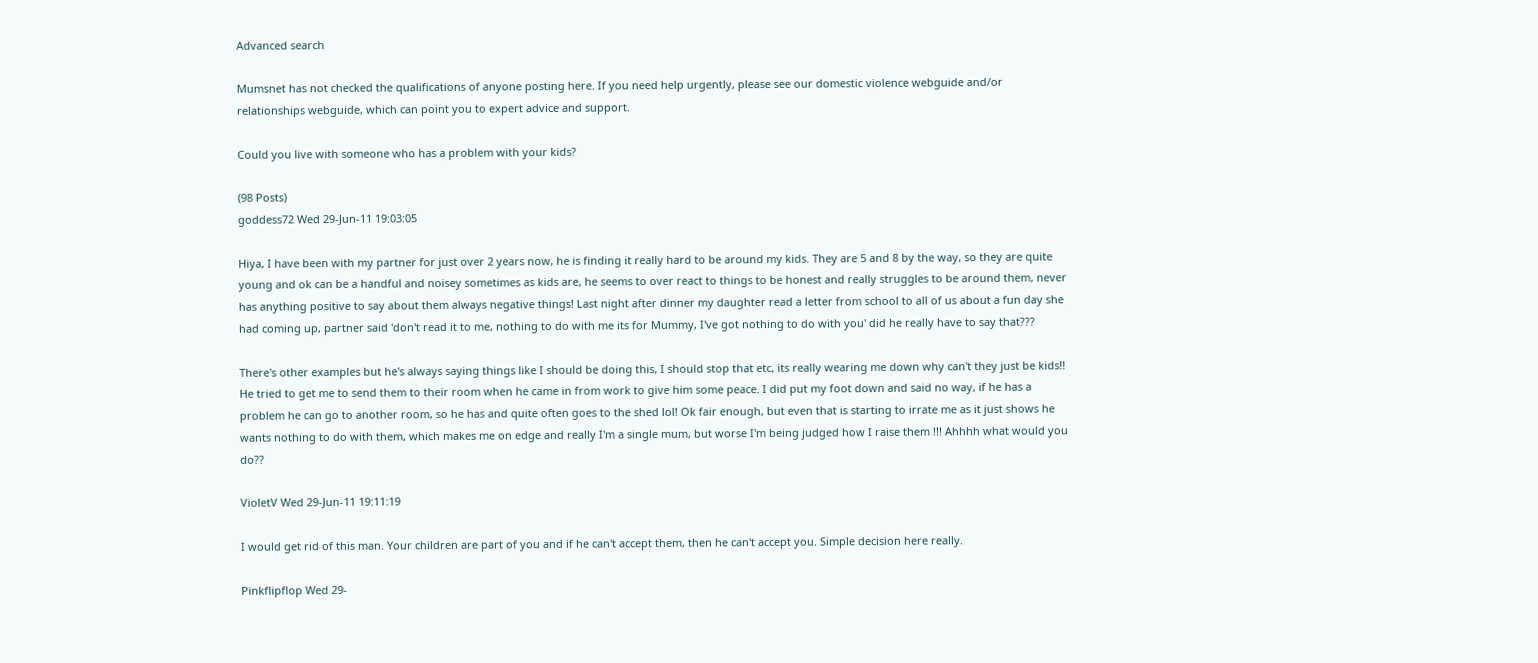Advanced search

Mumsnet has not checked the qualifications of anyone posting here. If you need help urgently, please see our domestic violence webguide and/or relationships webguide, which can point you to expert advice and support.

Could you live with someone who has a problem with your kids?

(98 Posts)
goddess72 Wed 29-Jun-11 19:03:05

Hiya, I have been with my partner for just over 2 years now, he is finding it really hard to be around my kids. They are 5 and 8 by the way, so they are quite young and ok can be a handful and noisey sometimes as kids are, he seems to over react to things to be honest and really struggles to be around them, never has anything positive to say about them always negative things! Last night after dinner my daughter read a letter from school to all of us about a fun day she had coming up, partner said 'don't read it to me, nothing to do with me its for Mummy, I've got nothing to do with you' did he really have to say that???

There's other examples but he's always saying things like I should be doing this, I should stop that etc, its really wearing me down why can't they just be kids!! He tried to get me to send them to their room when he came in from work to give him some peace. I did put my foot down and said no way, if he has a problem he can go to another room, so he has and quite often goes to the shed lol! Ok fair enough, but even that is starting to irrate me as it just shows he wants nothing to do with them, which makes me on edge and really I'm a single mum, but worse I'm being judged how I raise them !!! Ahhhh what would you do??

VioletV Wed 29-Jun-11 19:11:19

I would get rid of this man. Your children are part of you and if he can't accept them, then he can't accept you. Simple decision here really.

Pinkflipflop Wed 29-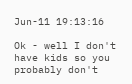Jun-11 19:13:16

Ok - well I don't have kids so you probably don't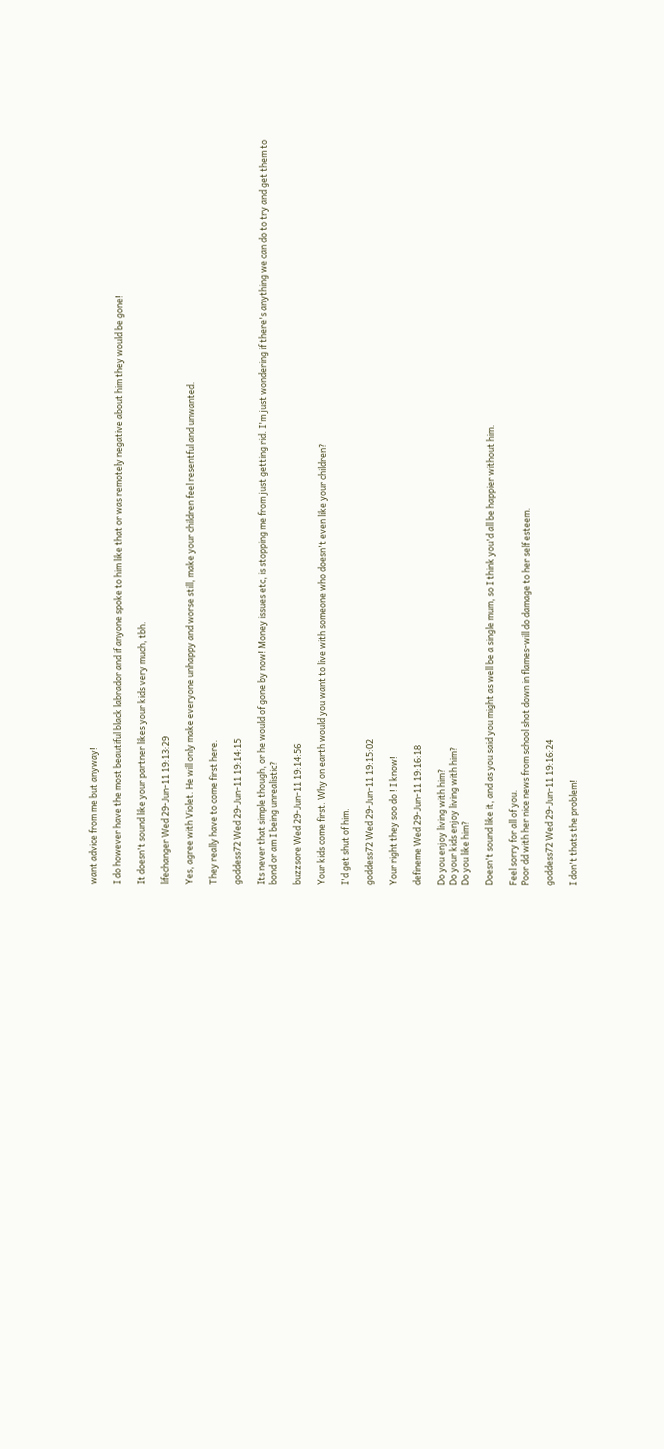want advice from me but anyway!

I do however have the most beautiful black labrador and if anyone spoke to him like that or was remotely negative about him they would be gone!

It doesn't sound like your partner likes your kids very much, tbh.

lifechanger Wed 29-Jun-11 19:13:29

Yes, agree with Violet. He will only make everyone unhappy and worse still, make your children feel resentful and unwanted.

They really have to come first here.

goddess72 Wed 29-Jun-11 19:14:15

Its never that simple though, or he would of gone by now! Money issues etc, is stopping me from just getting rid. I'm just wondering if there's anything we can do to try and get them to bond or am I being unrealistic?

buzzsore Wed 29-Jun-11 19:14:56

Your kids come first. Why on earth would you want to live with someone who doesn't even like your children?

I'd get shut of him.

goddess72 Wed 29-Jun-11 19:15:02

Your right they soo do ! I know!

defineme Wed 29-Jun-11 19:16:18

Do you enjoy living with him?
Do your kids enjoy living with him?
Do you like him?

Doesn't sound like it, and as you said you might as well be a single mum, so I think you'd all be happier without him.

Feel sorry for all of you.
Poor dd with her nice news from school shot down in flames-will do damage to her self esteem.

goddess72 Wed 29-Jun-11 19:16:24

I don't thats the problem!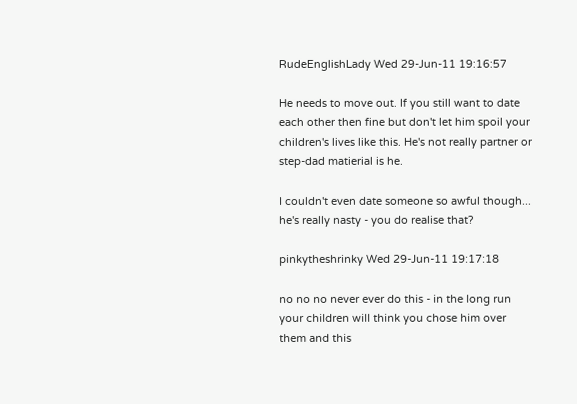RudeEnglishLady Wed 29-Jun-11 19:16:57

He needs to move out. If you still want to date each other then fine but don't let him spoil your children's lives like this. He's not really partner or step-dad matierial is he.

I couldn't even date someone so awful though... he's really nasty - you do realise that?

pinkytheshrinky Wed 29-Jun-11 19:17:18

no no no never ever do this - in the long run your children will think you chose him over them and this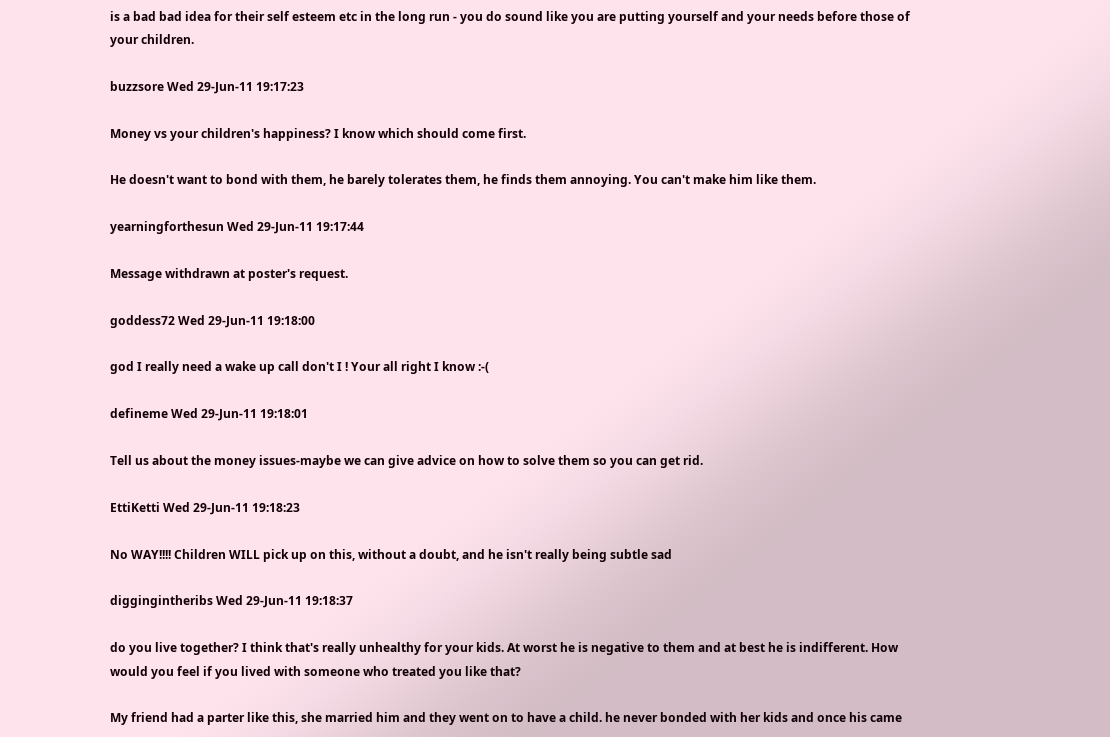is a bad bad idea for their self esteem etc in the long run - you do sound like you are putting yourself and your needs before those of your children.

buzzsore Wed 29-Jun-11 19:17:23

Money vs your children's happiness? I know which should come first.

He doesn't want to bond with them, he barely tolerates them, he finds them annoying. You can't make him like them.

yearningforthesun Wed 29-Jun-11 19:17:44

Message withdrawn at poster's request.

goddess72 Wed 29-Jun-11 19:18:00

god I really need a wake up call don't I ! Your all right I know :-(

defineme Wed 29-Jun-11 19:18:01

Tell us about the money issues-maybe we can give advice on how to solve them so you can get rid.

EttiKetti Wed 29-Jun-11 19:18:23

No WAY!!!! Children WILL pick up on this, without a doubt, and he isn't really being subtle sad

diggingintheribs Wed 29-Jun-11 19:18:37

do you live together? I think that's really unhealthy for your kids. At worst he is negative to them and at best he is indifferent. How would you feel if you lived with someone who treated you like that?

My friend had a parter like this, she married him and they went on to have a child. he never bonded with her kids and once his came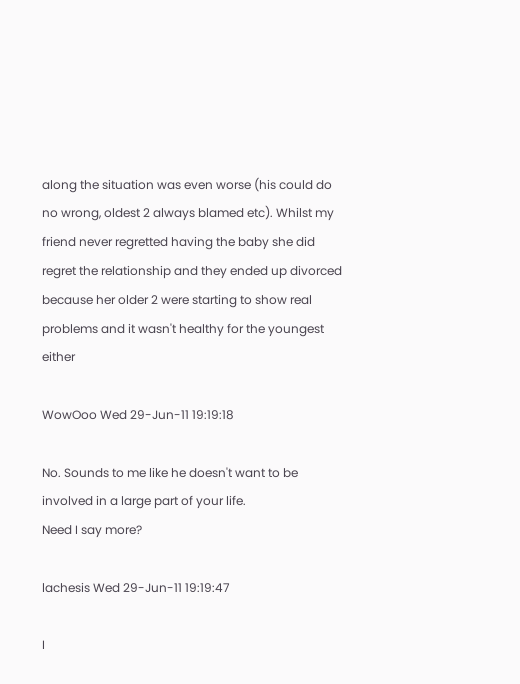along the situation was even worse (his could do no wrong, oldest 2 always blamed etc). Whilst my friend never regretted having the baby she did regret the relationship and they ended up divorced because her older 2 were starting to show real problems and it wasn't healthy for the youngest either

WowOoo Wed 29-Jun-11 19:19:18

No. Sounds to me like he doesn't want to be involved in a large part of your life.
Need I say more?

lachesis Wed 29-Jun-11 19:19:47

I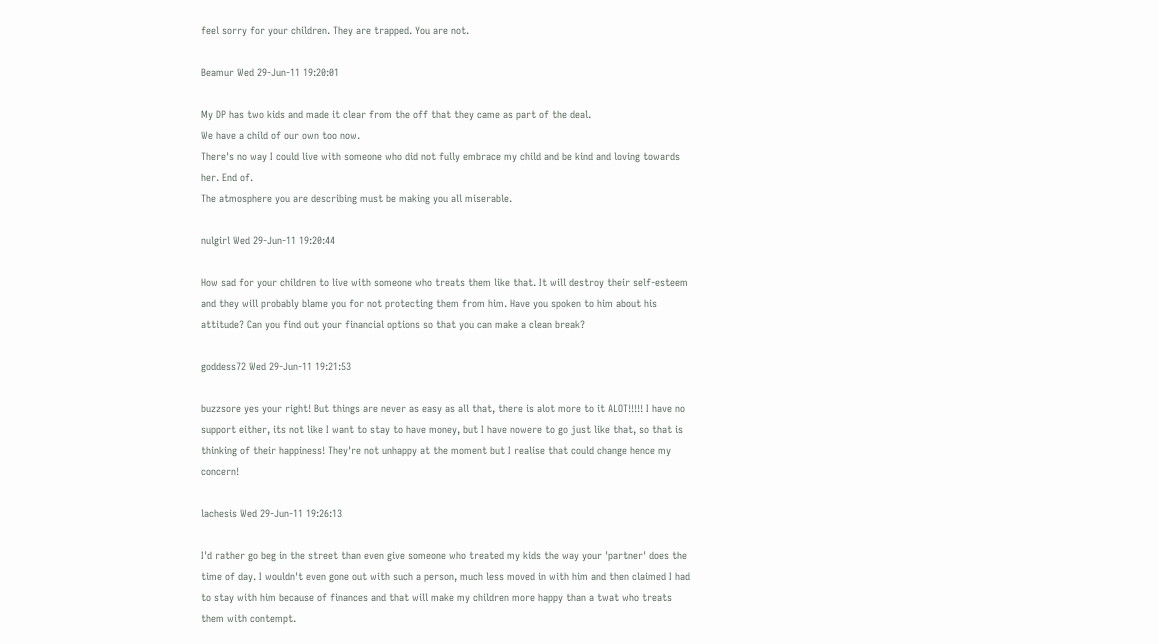feel sorry for your children. They are trapped. You are not.

Beamur Wed 29-Jun-11 19:20:01

My DP has two kids and made it clear from the off that they came as part of the deal.
We have a child of our own too now.
There's no way I could live with someone who did not fully embrace my child and be kind and loving towards her. End of.
The atmosphere you are describing must be making you all miserable.

nulgirl Wed 29-Jun-11 19:20:44

How sad for your children to live with someone who treats them like that. It will destroy their self-esteem and they will probably blame you for not protecting them from him. Have you spoken to him about his attitude? Can you find out your financial options so that you can make a clean break?

goddess72 Wed 29-Jun-11 19:21:53

buzzsore yes your right! But things are never as easy as all that, there is alot more to it ALOT!!!!! I have no support either, its not like I want to stay to have money, but I have nowere to go just like that, so that is thinking of their happiness! They're not unhappy at the moment but I realise that could change hence my concern!

lachesis Wed 29-Jun-11 19:26:13

I'd rather go beg in the street than even give someone who treated my kids the way your 'partner' does the time of day. I wouldn't even gone out with such a person, much less moved in with him and then claimed I had to stay with him because of finances and that will make my children more happy than a twat who treats them with contempt.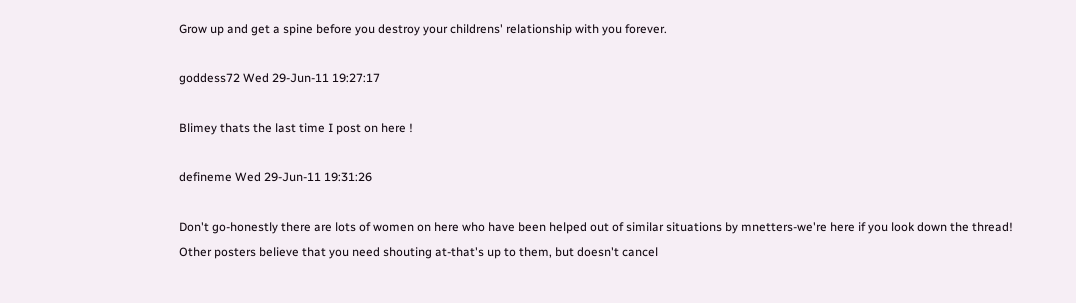Grow up and get a spine before you destroy your childrens' relationship with you forever.

goddess72 Wed 29-Jun-11 19:27:17

Blimey thats the last time I post on here !

defineme Wed 29-Jun-11 19:31:26

Don't go-honestly there are lots of women on here who have been helped out of similar situations by mnetters-we're here if you look down the thread!
Other posters believe that you need shouting at-that's up to them, but doesn't cancel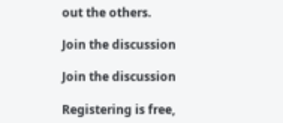out the others.

Join the discussion

Join the discussion

Registering is free,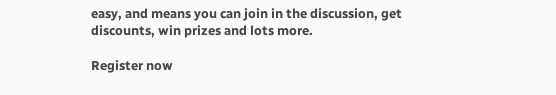easy, and means you can join in the discussion, get discounts, win prizes and lots more.

Register now